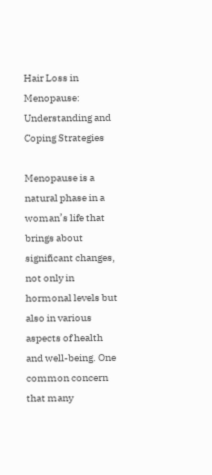Hair Loss in Menopause: Understanding and Coping Strategies

Menopause is a natural phase in a woman’s life that brings about significant changes, not only in hormonal levels but also in various aspects of health and well-being. One common concern that many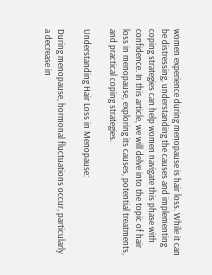women experience during menopause is hair loss. While it can be distressing, understanding the causes and implementing coping strategies can help women navigate this phase with confidence. In this article, we will delve into the topic of hair loss in menopause, exploring its causes, potential treatments, and practical coping strategies.

Understanding Hair Loss in Menopause:

During menopause, hormonal fluctuations occur, particularly a decrease in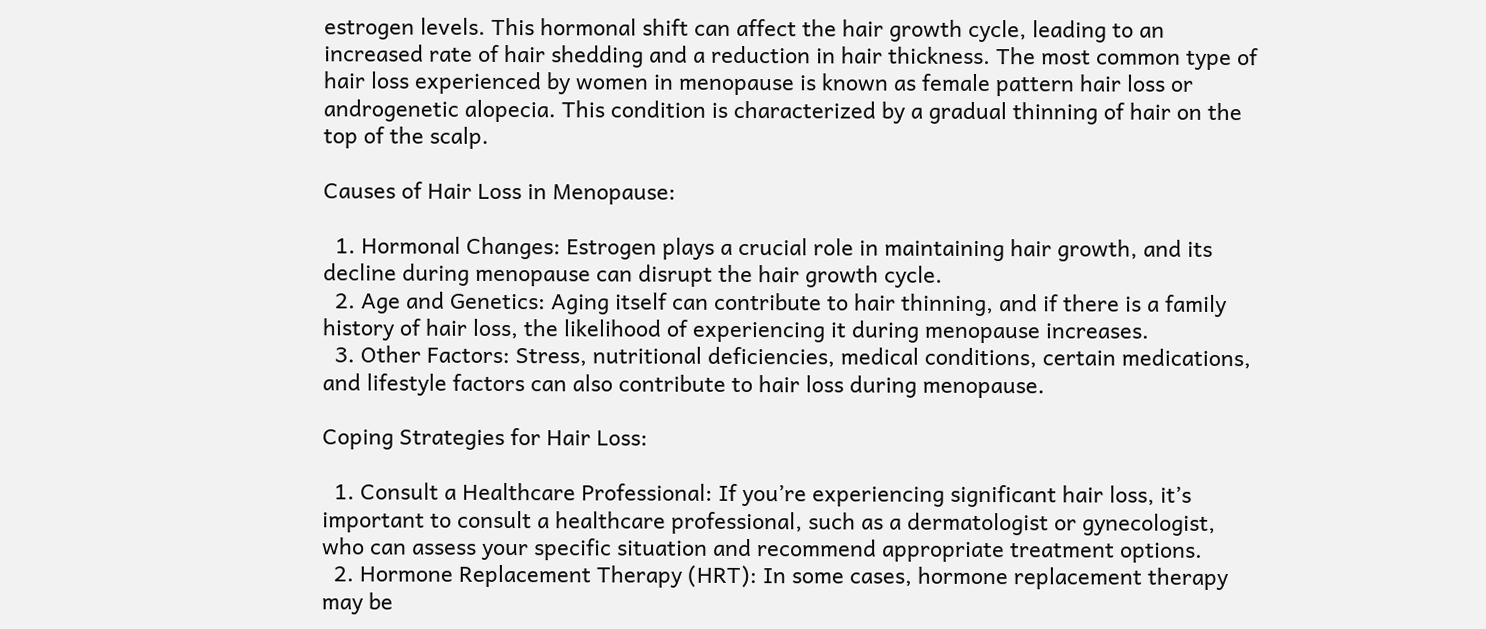estrogen levels. This hormonal shift can affect the hair growth cycle, leading to an increased rate of hair shedding and a reduction in hair thickness. The most common type of hair loss experienced by women in menopause is known as female pattern hair loss or androgenetic alopecia. This condition is characterized by a gradual thinning of hair on the top of the scalp.

Causes of Hair Loss in Menopause:

  1. Hormonal Changes: Estrogen plays a crucial role in maintaining hair growth, and its decline during menopause can disrupt the hair growth cycle.
  2. Age and Genetics: Aging itself can contribute to hair thinning, and if there is a family history of hair loss, the likelihood of experiencing it during menopause increases.
  3. Other Factors: Stress, nutritional deficiencies, medical conditions, certain medications, and lifestyle factors can also contribute to hair loss during menopause.

Coping Strategies for Hair Loss:

  1. Consult a Healthcare Professional: If you’re experiencing significant hair loss, it’s important to consult a healthcare professional, such as a dermatologist or gynecologist, who can assess your specific situation and recommend appropriate treatment options.
  2. Hormone Replacement Therapy (HRT): In some cases, hormone replacement therapy may be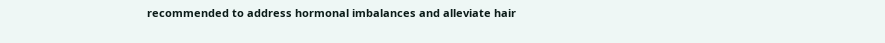recommended to address hormonal imbalances and alleviate hair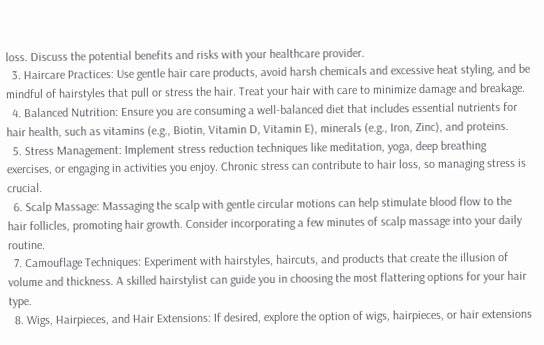loss. Discuss the potential benefits and risks with your healthcare provider.
  3. Haircare Practices: Use gentle hair care products, avoid harsh chemicals and excessive heat styling, and be mindful of hairstyles that pull or stress the hair. Treat your hair with care to minimize damage and breakage.
  4. Balanced Nutrition: Ensure you are consuming a well-balanced diet that includes essential nutrients for hair health, such as vitamins (e.g., Biotin, Vitamin D, Vitamin E), minerals (e.g., Iron, Zinc), and proteins.
  5. Stress Management: Implement stress reduction techniques like meditation, yoga, deep breathing exercises, or engaging in activities you enjoy. Chronic stress can contribute to hair loss, so managing stress is crucial.
  6. Scalp Massage: Massaging the scalp with gentle circular motions can help stimulate blood flow to the hair follicles, promoting hair growth. Consider incorporating a few minutes of scalp massage into your daily routine.
  7. Camouflage Techniques: Experiment with hairstyles, haircuts, and products that create the illusion of volume and thickness. A skilled hairstylist can guide you in choosing the most flattering options for your hair type.
  8. Wigs, Hairpieces, and Hair Extensions: If desired, explore the option of wigs, hairpieces, or hair extensions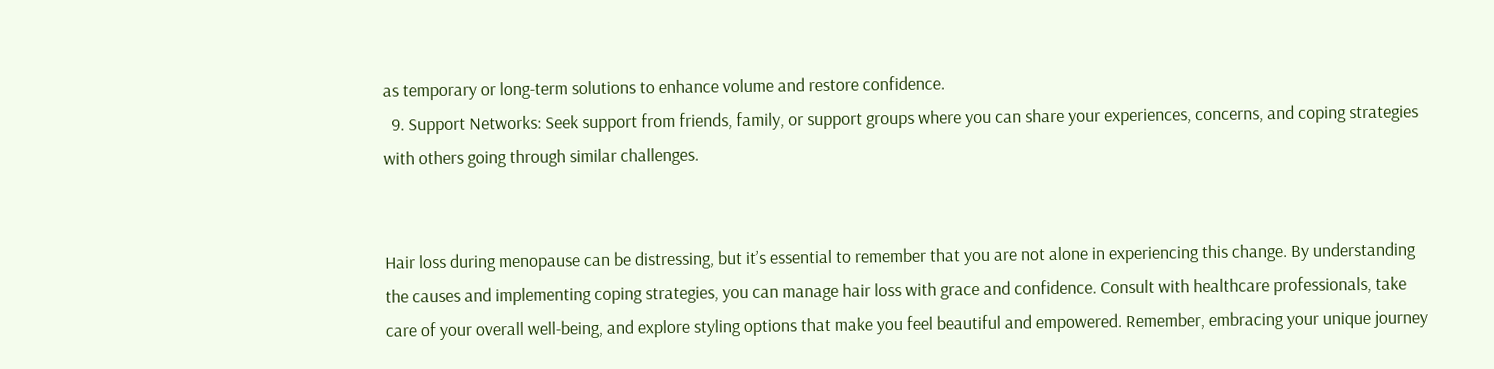as temporary or long-term solutions to enhance volume and restore confidence.
  9. Support Networks: Seek support from friends, family, or support groups where you can share your experiences, concerns, and coping strategies with others going through similar challenges.


Hair loss during menopause can be distressing, but it’s essential to remember that you are not alone in experiencing this change. By understanding the causes and implementing coping strategies, you can manage hair loss with grace and confidence. Consult with healthcare professionals, take care of your overall well-being, and explore styling options that make you feel beautiful and empowered. Remember, embracing your unique journey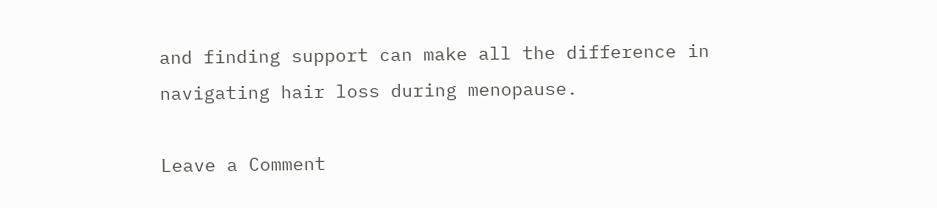and finding support can make all the difference in navigating hair loss during menopause.

Leave a Comment